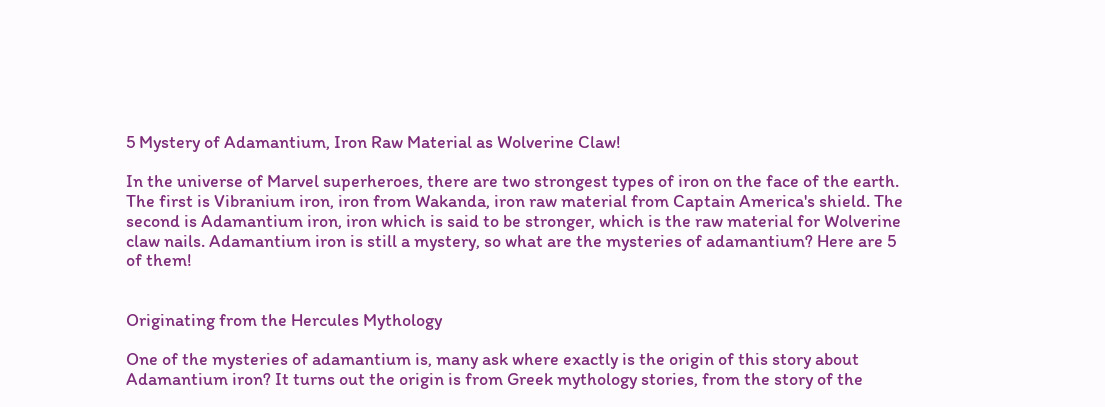5 Mystery of Adamantium, Iron Raw Material as Wolverine Claw!

In the universe of Marvel superheroes, there are two strongest types of iron on the face of the earth. The first is Vibranium iron, iron from Wakanda, iron raw material from Captain America's shield. The second is Adamantium iron, iron which is said to be stronger, which is the raw material for Wolverine claw nails. Adamantium iron is still a mystery, so what are the mysteries of adamantium? Here are 5 of them!


Originating from the Hercules Mythology

One of the mysteries of adamantium is, many ask where exactly is the origin of this story about Adamantium iron? It turns out the origin is from Greek mythology stories, from the story of the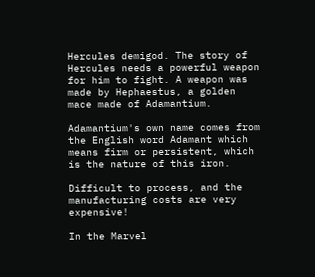Hercules demigod. The story of Hercules needs a powerful weapon for him to fight. A weapon was made by Hephaestus, a golden mace made of Adamantium.

Adamantium's own name comes from the English word Adamant which means firm or persistent, which is the nature of this iron.

Difficult to process, and the manufacturing costs are very expensive!

In the Marvel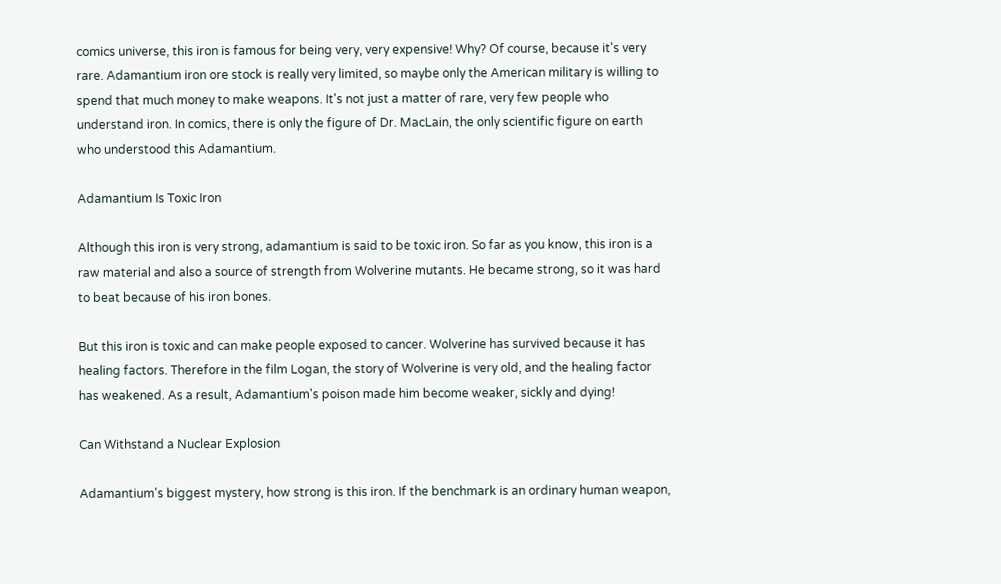comics universe, this iron is famous for being very, very expensive! Why? Of course, because it's very rare. Adamantium iron ore stock is really very limited, so maybe only the American military is willing to spend that much money to make weapons. It's not just a matter of rare, very few people who understand iron. In comics, there is only the figure of Dr. MacLain, the only scientific figure on earth who understood this Adamantium.

Adamantium Is Toxic Iron

Although this iron is very strong, adamantium is said to be toxic iron. So far as you know, this iron is a raw material and also a source of strength from Wolverine mutants. He became strong, so it was hard to beat because of his iron bones.

But this iron is toxic and can make people exposed to cancer. Wolverine has survived because it has healing factors. Therefore in the film Logan, the story of Wolverine is very old, and the healing factor has weakened. As a result, Adamantium's poison made him become weaker, sickly and dying!

Can Withstand a Nuclear Explosion

Adamantium's biggest mystery, how strong is this iron. If the benchmark is an ordinary human weapon,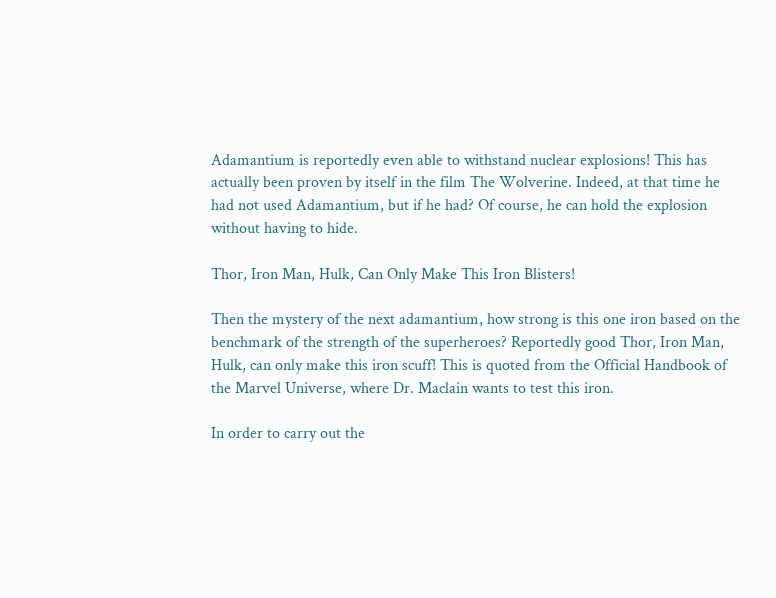Adamantium is reportedly even able to withstand nuclear explosions! This has actually been proven by itself in the film The Wolverine. Indeed, at that time he had not used Adamantium, but if he had? Of course, he can hold the explosion without having to hide.

Thor, Iron Man, Hulk, Can Only Make This Iron Blisters!

Then the mystery of the next adamantium, how strong is this one iron based on the benchmark of the strength of the superheroes? Reportedly good Thor, Iron Man, Hulk, can only make this iron scuff! This is quoted from the Official Handbook of the Marvel Universe, where Dr. Maclain wants to test this iron.

In order to carry out the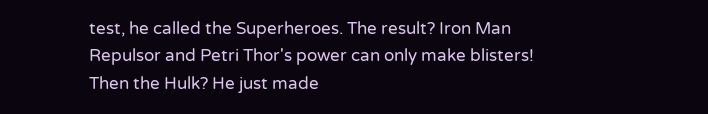test, he called the Superheroes. The result? Iron Man Repulsor and Petri Thor's power can only make blisters! Then the Hulk? He just made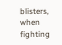blisters, when fighting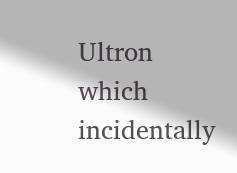Ultron which incidentally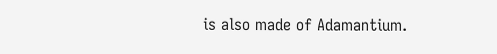is also made of Adamantium.